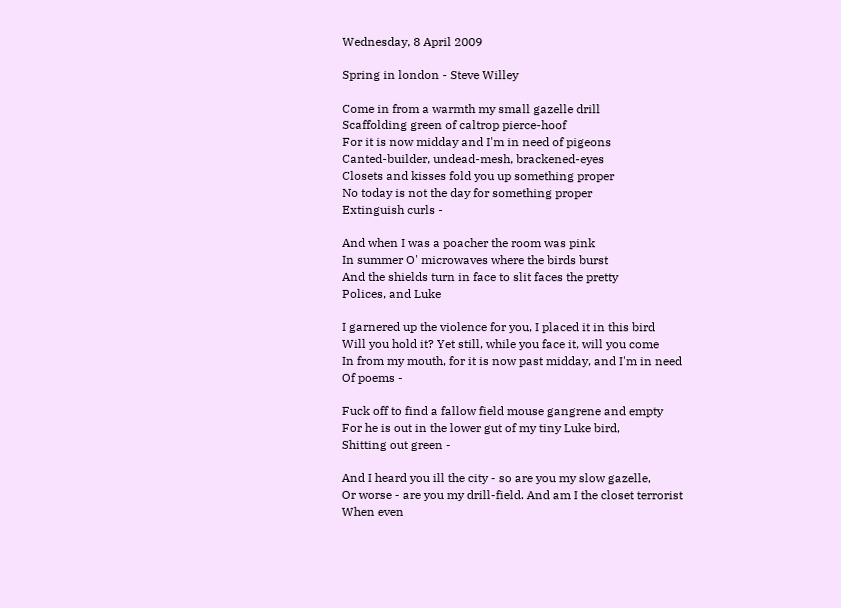Wednesday, 8 April 2009

Spring in london - Steve Willey

Come in from a warmth my small gazelle drill
Scaffolding green of caltrop pierce-hoof
For it is now midday and I'm in need of pigeons
Canted-builder, undead-mesh, brackened-eyes
Closets and kisses fold you up something proper
No today is not the day for something proper
Extinguish curls -

And when I was a poacher the room was pink
In summer O' microwaves where the birds burst
And the shields turn in face to slit faces the pretty
Polices, and Luke

I garnered up the violence for you, I placed it in this bird
Will you hold it? Yet still, while you face it, will you come
In from my mouth, for it is now past midday, and I'm in need
Of poems -

Fuck off to find a fallow field mouse gangrene and empty
For he is out in the lower gut of my tiny Luke bird,
Shitting out green -

And I heard you ill the city - so are you my slow gazelle,
Or worse - are you my drill-field. And am I the closet terrorist
When even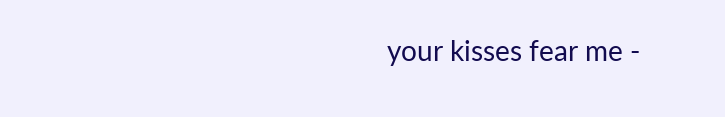your kisses fear me -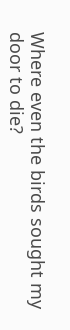Where even the birds sought my door to die?